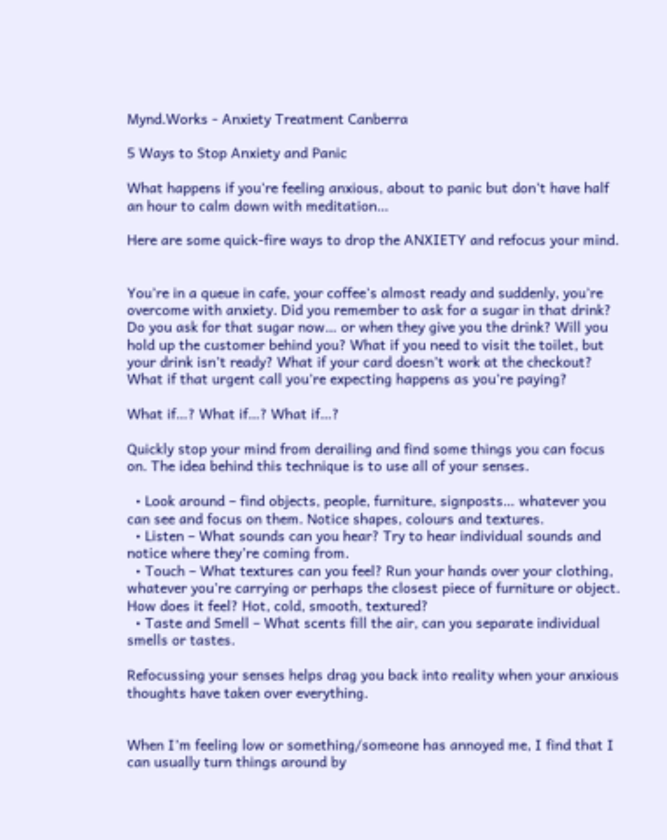Mynd.Works - Anxiety Treatment Canberra

5 Ways to Stop Anxiety and Panic

What happens if you’re feeling anxious, about to panic but don’t have half an hour to calm down with meditation…

Here are some quick-fire ways to drop the ANXIETY and refocus your mind.


You’re in a queue in cafe, your coffee’s almost ready and suddenly, you’re overcome with anxiety. Did you remember to ask for a sugar in that drink? Do you ask for that sugar now… or when they give you the drink? Will you hold up the customer behind you? What if you need to visit the toilet, but your drink isn’t ready? What if your card doesn’t work at the checkout? What if that urgent call you’re expecting happens as you’re paying?

What if…? What if…? What if…?

Quickly stop your mind from derailing and find some things you can focus on. The idea behind this technique is to use all of your senses.

  • Look around – find objects, people, furniture, signposts… whatever you can see and focus on them. Notice shapes, colours and textures.
  • Listen – What sounds can you hear? Try to hear individual sounds and notice where they’re coming from.
  • Touch – What textures can you feel? Run your hands over your clothing, whatever you’re carrying or perhaps the closest piece of furniture or object. How does it feel? Hot, cold, smooth, textured?
  • Taste and Smell – What scents fill the air, can you separate individual smells or tastes.

Refocussing your senses helps drag you back into reality when your anxious thoughts have taken over everything.


When I’m feeling low or something/someone has annoyed me, I find that I can usually turn things around by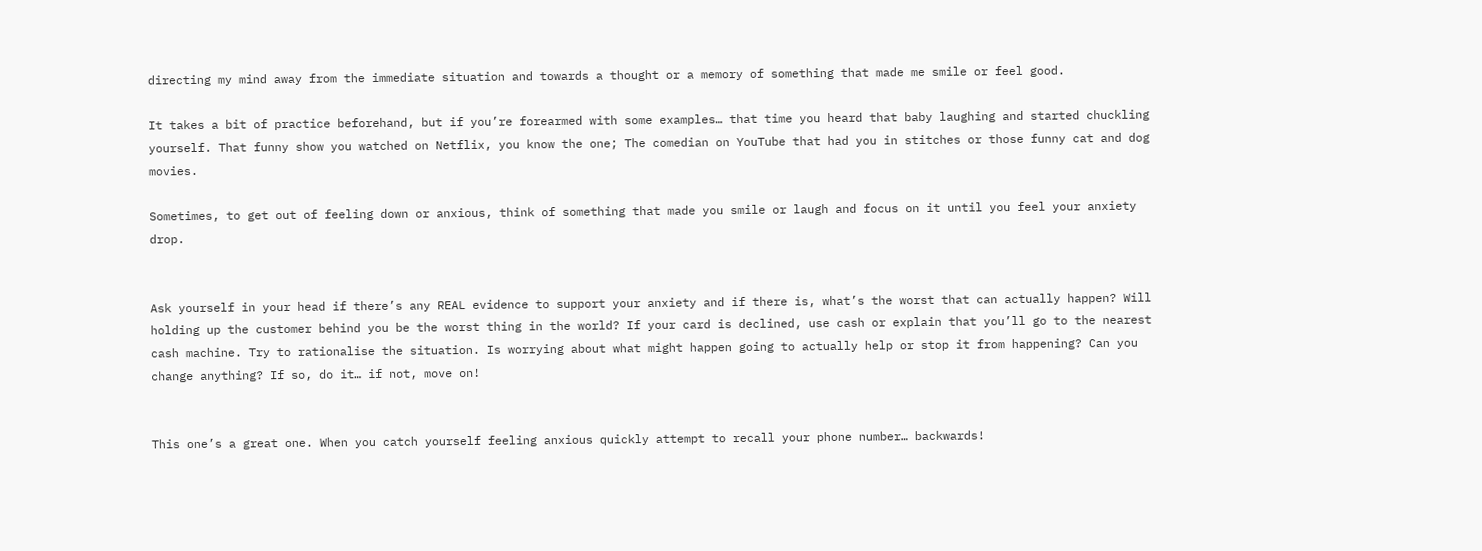directing my mind away from the immediate situation and towards a thought or a memory of something that made me smile or feel good.

It takes a bit of practice beforehand, but if you’re forearmed with some examples… that time you heard that baby laughing and started chuckling yourself. That funny show you watched on Netflix, you know the one; The comedian on YouTube that had you in stitches or those funny cat and dog movies.

Sometimes, to get out of feeling down or anxious, think of something that made you smile or laugh and focus on it until you feel your anxiety drop.


Ask yourself in your head if there’s any REAL evidence to support your anxiety and if there is, what’s the worst that can actually happen? Will holding up the customer behind you be the worst thing in the world? If your card is declined, use cash or explain that you’ll go to the nearest cash machine. Try to rationalise the situation. Is worrying about what might happen going to actually help or stop it from happening? Can you change anything? If so, do it… if not, move on!


This one’s a great one. When you catch yourself feeling anxious quickly attempt to recall your phone number… backwards!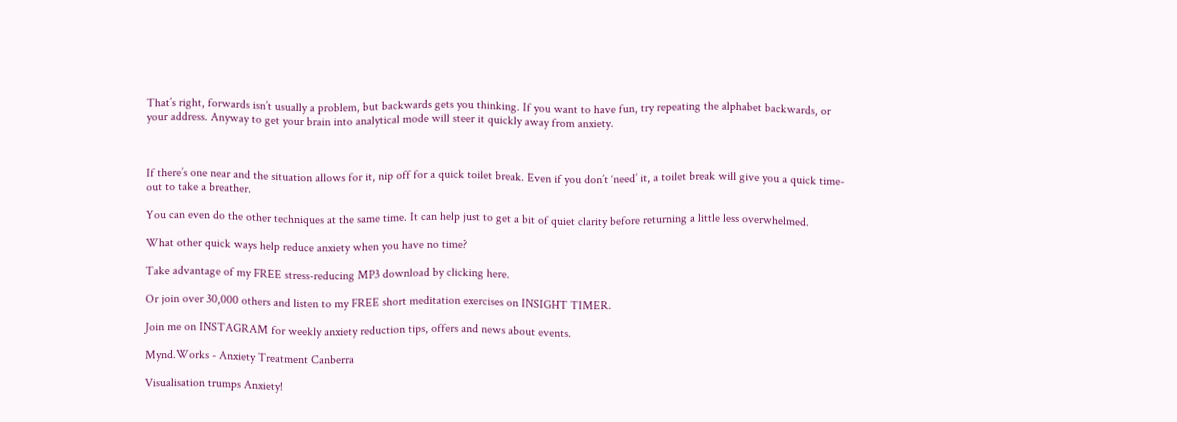That’s right, forwards isn’t usually a problem, but backwards gets you thinking. If you want to have fun, try repeating the alphabet backwards, or your address. Anyway to get your brain into analytical mode will steer it quickly away from anxiety.



If there’s one near and the situation allows for it, nip off for a quick toilet break. Even if you don’t ‘need’ it, a toilet break will give you a quick time-out to take a breather.

You can even do the other techniques at the same time. It can help just to get a bit of quiet clarity before returning a little less overwhelmed.

What other quick ways help reduce anxiety when you have no time?

Take advantage of my FREE stress-reducing MP3 download by clicking here.

Or join over 30,000 others and listen to my FREE short meditation exercises on INSIGHT TIMER.

Join me on INSTAGRAM for weekly anxiety reduction tips, offers and news about events.

Mynd.Works - Anxiety Treatment Canberra

Visualisation trumps Anxiety!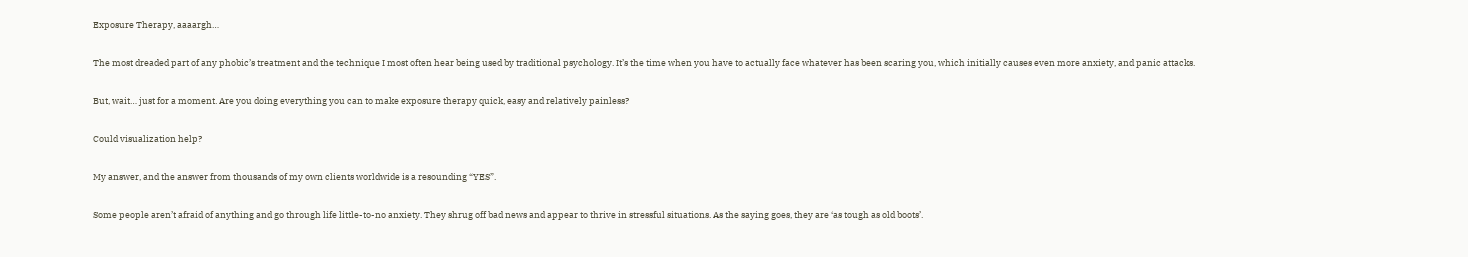Exposure Therapy, aaaargh…

The most dreaded part of any phobic’s treatment and the technique I most often hear being used by traditional psychology. It’s the time when you have to actually face whatever has been scaring you, which initially causes even more anxiety, and panic attacks.

But, wait… just for a moment. Are you doing everything you can to make exposure therapy quick, easy and relatively painless?

Could visualization help?

My answer, and the answer from thousands of my own clients worldwide is a resounding “YES”.

Some people aren’t afraid of anything and go through life little-to-no anxiety. They shrug off bad news and appear to thrive in stressful situations. As the saying goes, they are ‘as tough as old boots’.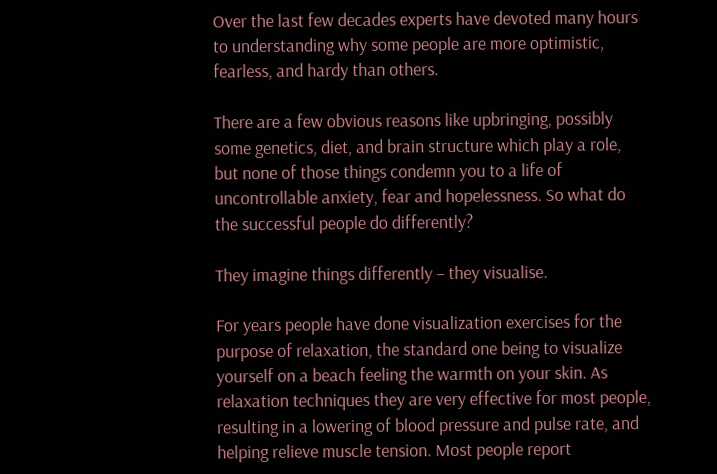Over the last few decades experts have devoted many hours to understanding why some people are more optimistic, fearless, and hardy than others.

There are a few obvious reasons like upbringing, possibly some genetics, diet, and brain structure which play a role, but none of those things condemn you to a life of uncontrollable anxiety, fear and hopelessness. So what do the successful people do differently?

They imagine things differently – they visualise.

For years people have done visualization exercises for the purpose of relaxation, the standard one being to visualize yourself on a beach feeling the warmth on your skin. As relaxation techniques they are very effective for most people, resulting in a lowering of blood pressure and pulse rate, and helping relieve muscle tension. Most people report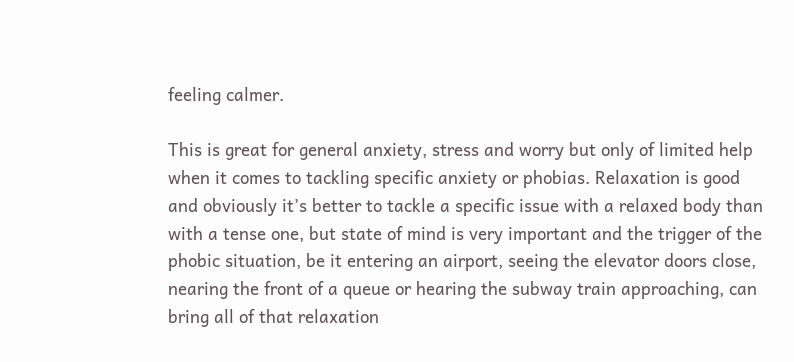feeling calmer.

This is great for general anxiety, stress and worry but only of limited help when it comes to tackling specific anxiety or phobias. Relaxation is good and obviously it’s better to tackle a specific issue with a relaxed body than with a tense one, but state of mind is very important and the trigger of the phobic situation, be it entering an airport, seeing the elevator doors close, nearing the front of a queue or hearing the subway train approaching, can bring all of that relaxation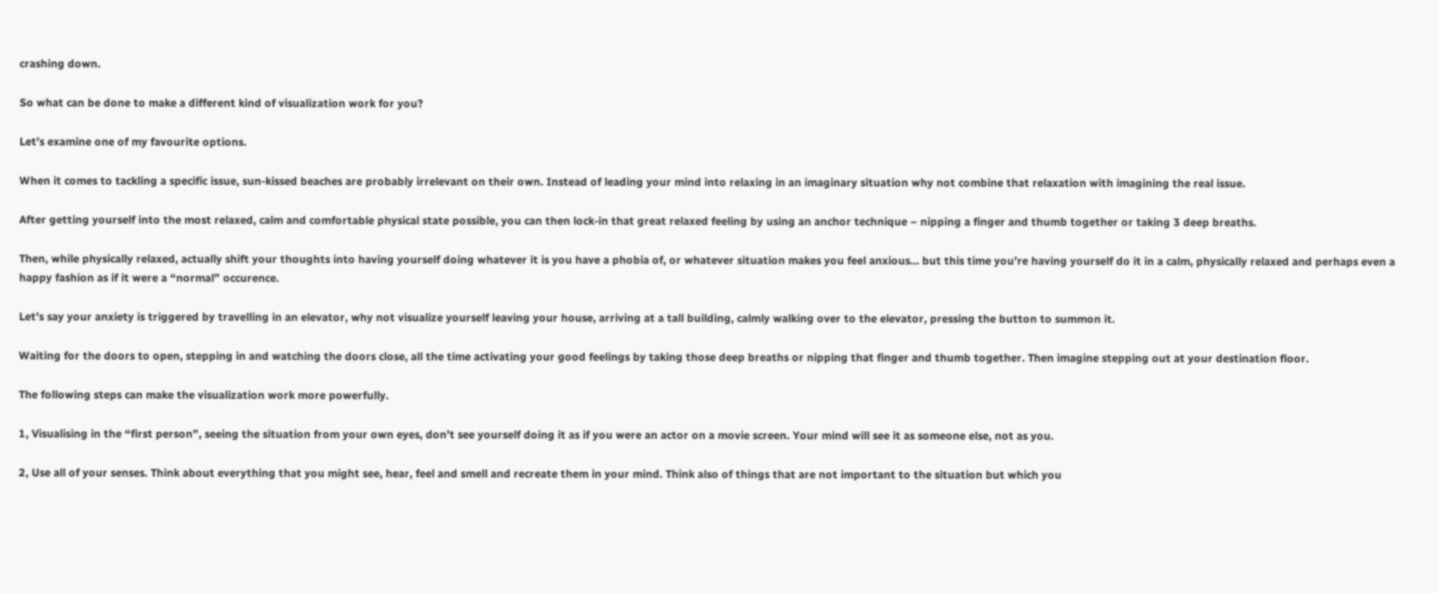crashing down.

So what can be done to make a different kind of visualization work for you?

Let’s examine one of my favourite options.

When it comes to tackling a specific issue, sun-kissed beaches are probably irrelevant on their own. Instead of leading your mind into relaxing in an imaginary situation why not combine that relaxation with imagining the real issue.

After getting yourself into the most relaxed, calm and comfortable physical state possible, you can then lock-in that great relaxed feeling by using an anchor technique – nipping a finger and thumb together or taking 3 deep breaths.

Then, while physically relaxed, actually shift your thoughts into having yourself doing whatever it is you have a phobia of, or whatever situation makes you feel anxious… but this time you’re having yourself do it in a calm, physically relaxed and perhaps even a happy fashion as if it were a “normal” occurence.

Let’s say your anxiety is triggered by travelling in an elevator, why not visualize yourself leaving your house, arriving at a tall building, calmly walking over to the elevator, pressing the button to summon it.

Waiting for the doors to open, stepping in and watching the doors close, all the time activating your good feelings by taking those deep breaths or nipping that finger and thumb together. Then imagine stepping out at your destination floor.

The following steps can make the visualization work more powerfully.

1, Visualising in the “first person”, seeing the situation from your own eyes, don’t see yourself doing it as if you were an actor on a movie screen. Your mind will see it as someone else, not as you.

2, Use all of your senses. Think about everything that you might see, hear, feel and smell and recreate them in your mind. Think also of things that are not important to the situation but which you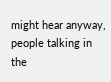might hear anyway, people talking in the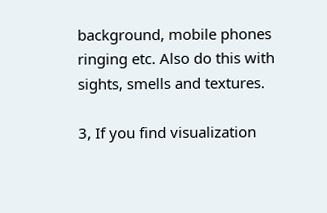background, mobile phones ringing etc. Also do this with sights, smells and textures.

3, If you find visualization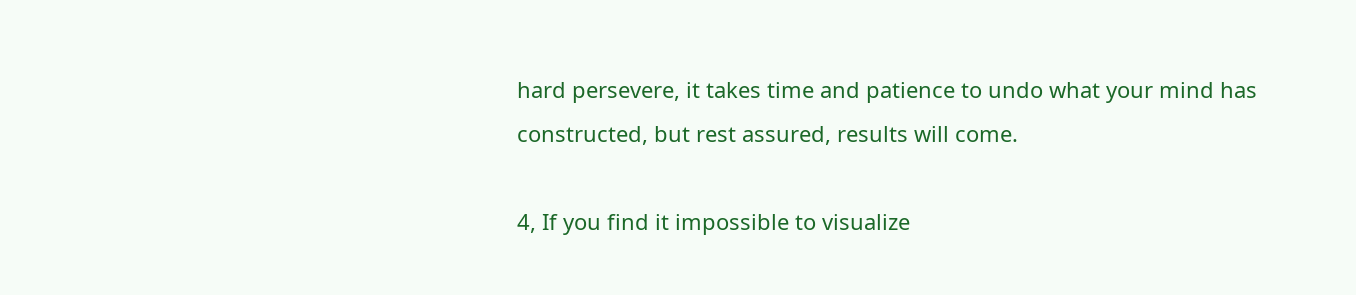hard persevere, it takes time and patience to undo what your mind has constructed, but rest assured, results will come.

4, If you find it impossible to visualize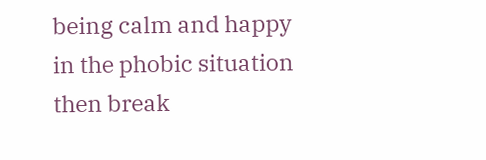being calm and happy in the phobic situation then break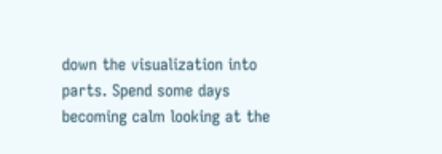down the visualization into parts. Spend some days becoming calm looking at the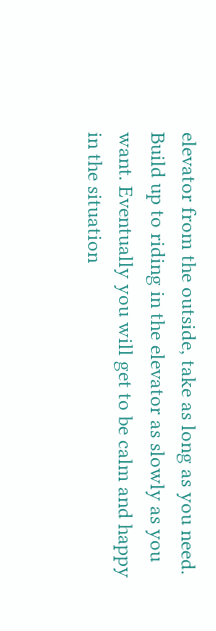elevator from the outside, take as long as you need. Build up to riding in the elevator as slowly as you want. Eventually you will get to be calm and happy in the situation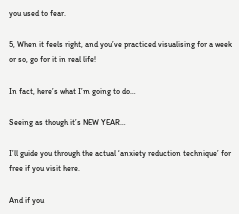you used to fear.

5, When it feels right, and you’ve practiced visualising for a week or so, go for it in real life!

In fact, here’s what I’m going to do…

Seeing as though it’s NEW YEAR…

I’ll guide you through the actual ‘anxiety reduction technique’ for free if you visit here.

And if you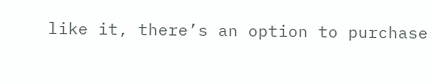like it, there’s an option to purchase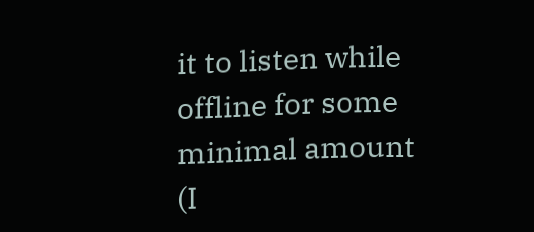it to listen while offline for some minimal amount (I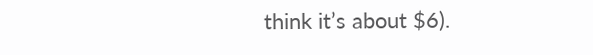think it’s about $6).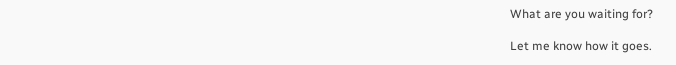What are you waiting for?

Let me know how it goes.